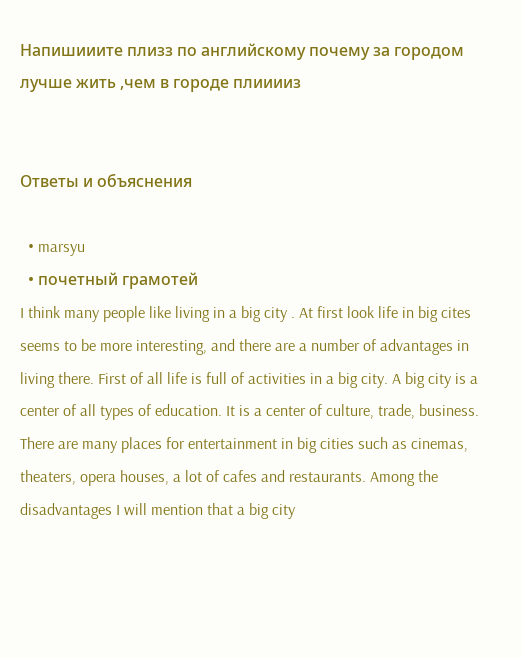Напишииите плизз по английскому почему за городом лучше жить ,чем в городе плииииз


Ответы и объяснения

  • marsyu
  • почетный грамотей
I think many people like living in a big city . At first look life in big cites seems to be more interesting, and there are a number of advantages in living there. First of all life is full of activities in a big city. A big city is a center of all types of education. It is a center of culture, trade, business. There are many places for entertainment in big cities such as cinemas, theaters, opera houses, a lot of cafes and restaurants. Among the disadvantages I will mention that a big city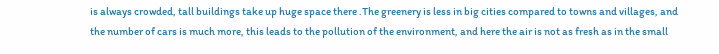is always crowded, tall buildings take up huge space there .The greenery is less in big cities compared to towns and villages, and the number of cars is much more, this leads to the pollution of the environment, and here the air is not as fresh as in the small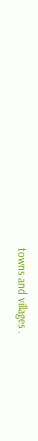towns and villages .